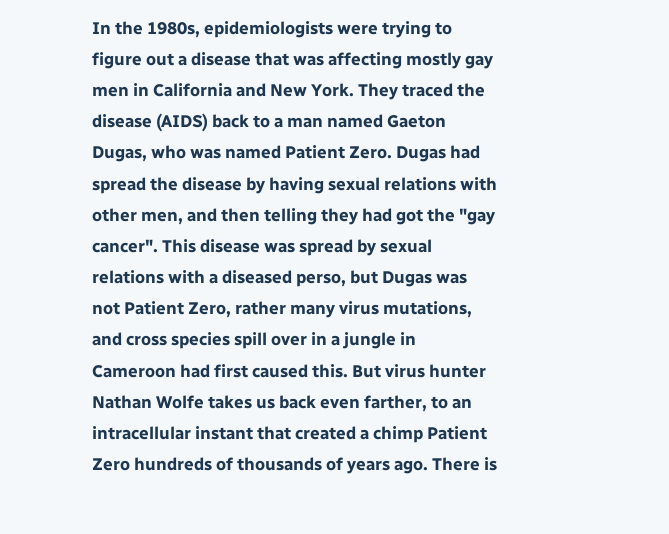In the 1980s, epidemiologists were trying to figure out a disease that was affecting mostly gay men in California and New York. They traced the disease (AIDS) back to a man named Gaeton Dugas, who was named Patient Zero. Dugas had spread the disease by having sexual relations with other men, and then telling they had got the "gay cancer". This disease was spread by sexual relations with a diseased perso, but Dugas was not Patient Zero, rather many virus mutations, and cross species spill over in a jungle in Cameroon had first caused this. But virus hunter Nathan Wolfe takes us back even farther, to an intracellular instant that created a chimp Patient Zero hundreds of thousands of years ago. There is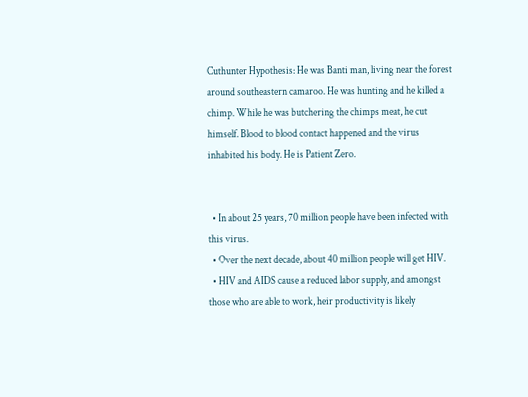Cuthunter Hypothesis: He was Banti man, living near the forest around southeastern camaroo. He was hunting and he killed a chimp. While he was butchering the chimps meat, he cut himself. Blood to blood contact happened and the virus inhabited his body. He is Patient Zero.


  • In about 25 years, 70 million people have been infected with this virus.
  • Over the next decade, about 40 million people will get HIV.
  • HIV and AIDS cause a reduced labor supply, and amongst those who are able to work, heir productivity is likely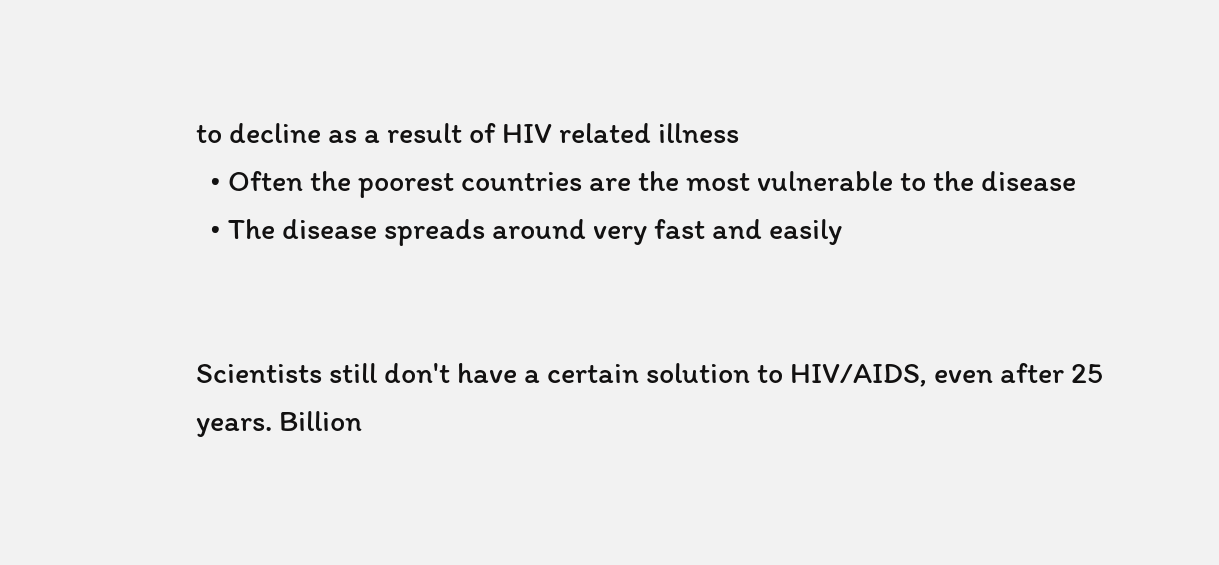to decline as a result of HIV related illness
  • Often the poorest countries are the most vulnerable to the disease
  • The disease spreads around very fast and easily


Scientists still don't have a certain solution to HIV/AIDS, even after 25 years. Billion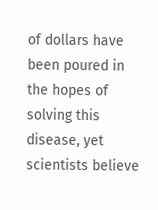of dollars have been poured in the hopes of solving this disease, yet scientists believe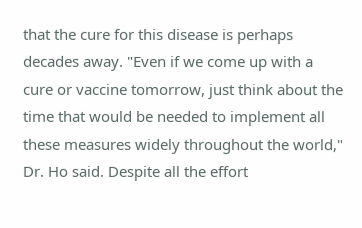that the cure for this disease is perhaps decades away. "Even if we come up with a cure or vaccine tomorrow, just think about the time that would be needed to implement all these measures widely throughout the world," Dr. Ho said. Despite all the effort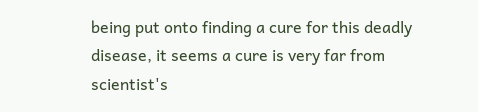being put onto finding a cure for this deadly disease, it seems a cure is very far from scientist's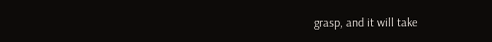grasp, and it will take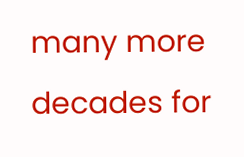many more decades for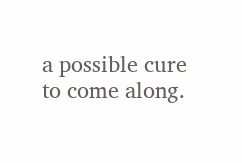a possible cure to come along.